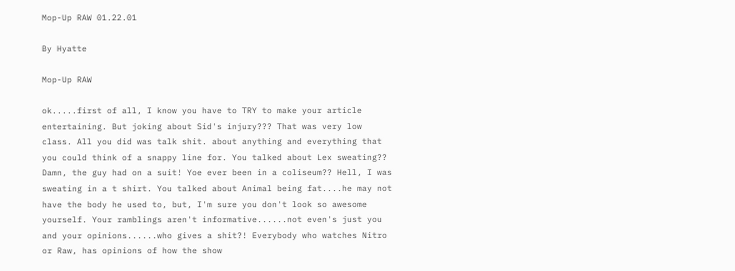Mop-Up RAW 01.22.01

By Hyatte

Mop-Up RAW

ok.....first of all, I know you have to TRY to make your article entertaining. But joking about Sid's injury??? That was very low class. All you did was talk shit. about anything and everything that you could think of a snappy line for. You talked about Lex sweating?? Damn, the guy had on a suit! Yoe ever been in a coliseum?? Hell, I was sweating in a t shirt. You talked about Animal being fat....he may not have the body he used to, but, I'm sure you don't look so awesome yourself. Your ramblings aren't informative......not even's just you and your opinions......who gives a shit?! Everybody who watches Nitro or Raw, has opinions of how the show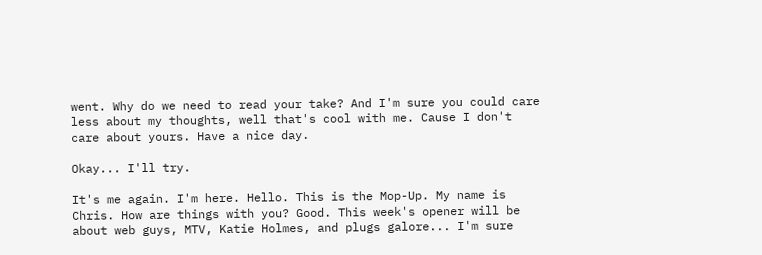went. Why do we need to read your take? And I'm sure you could care less about my thoughts, well that's cool with me. Cause I don't care about yours. Have a nice day.

Okay... I'll try.

It's me again. I'm here. Hello. This is the Mop-Up. My name is Chris. How are things with you? Good. This week's opener will be about web guys, MTV, Katie Holmes, and plugs galore... I'm sure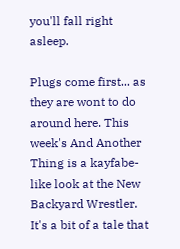you'll fall right asleep.

Plugs come first... as they are wont to do around here. This week's And Another Thing is a kayfabe-like look at the New Backyard Wrestler. It's a bit of a tale that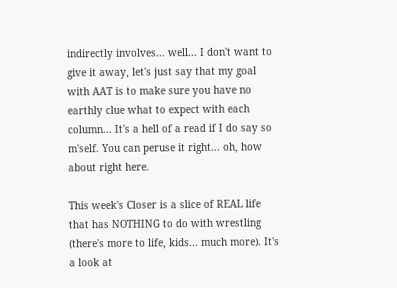indirectly involves... well... I don't want to give it away, let's just say that my goal with AAT is to make sure you have no earthly clue what to expect with each column... It's a hell of a read if I do say so m'self. You can peruse it right... oh, how about right here.

This week's Closer is a slice of REAL life that has NOTHING to do with wrestling (there's more to life, kids... much more). It's a look at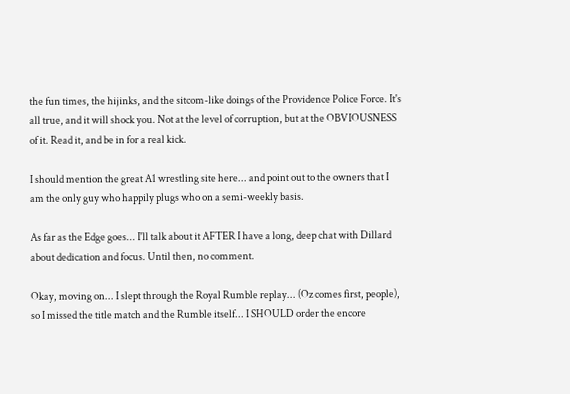the fun times, the hijinks, and the sitcom-like doings of the Providence Police Force. It's all true, and it will shock you. Not at the level of corruption, but at the OBVIOUSNESS of it. Read it, and be in for a real kick.

I should mention the great A1 wrestling site here... and point out to the owners that I am the only guy who happily plugs who on a semi-weekly basis.

As far as the Edge goes... I'll talk about it AFTER I have a long, deep chat with Dillard about dedication and focus. Until then, no comment.

Okay, moving on... I slept through the Royal Rumble replay... (Oz comes first, people), so I missed the title match and the Rumble itself... I SHOULD order the encore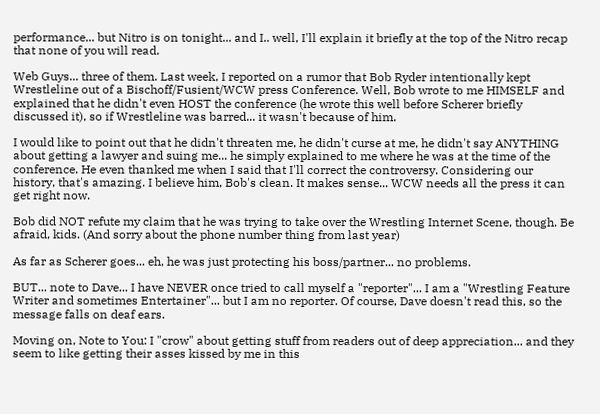performance... but Nitro is on tonight... and I.. well, I'll explain it briefly at the top of the Nitro recap that none of you will read.

Web Guys... three of them. Last week, I reported on a rumor that Bob Ryder intentionally kept Wrestleline out of a Bischoff/Fusient/WCW press Conference. Well, Bob wrote to me HIMSELF and explained that he didn't even HOST the conference (he wrote this well before Scherer briefly discussed it), so if Wrestleline was barred... it wasn't because of him.

I would like to point out that he didn't threaten me, he didn't curse at me, he didn't say ANYTHING about getting a lawyer and suing me... he simply explained to me where he was at the time of the conference. He even thanked me when I said that I'll correct the controversy. Considering our history, that's amazing. I believe him, Bob's clean. It makes sense... WCW needs all the press it can get right now.

Bob did NOT refute my claim that he was trying to take over the Wrestling Internet Scene, though. Be afraid, kids. (And sorry about the phone number thing from last year)

As far as Scherer goes... eh, he was just protecting his boss/partner... no problems.

BUT... note to Dave... I have NEVER once tried to call myself a "reporter"... I am a "Wrestling Feature Writer and sometimes Entertainer"... but I am no reporter. Of course, Dave doesn't read this, so the message falls on deaf ears.

Moving on, Note to You: I "crow" about getting stuff from readers out of deep appreciation... and they seem to like getting their asses kissed by me in this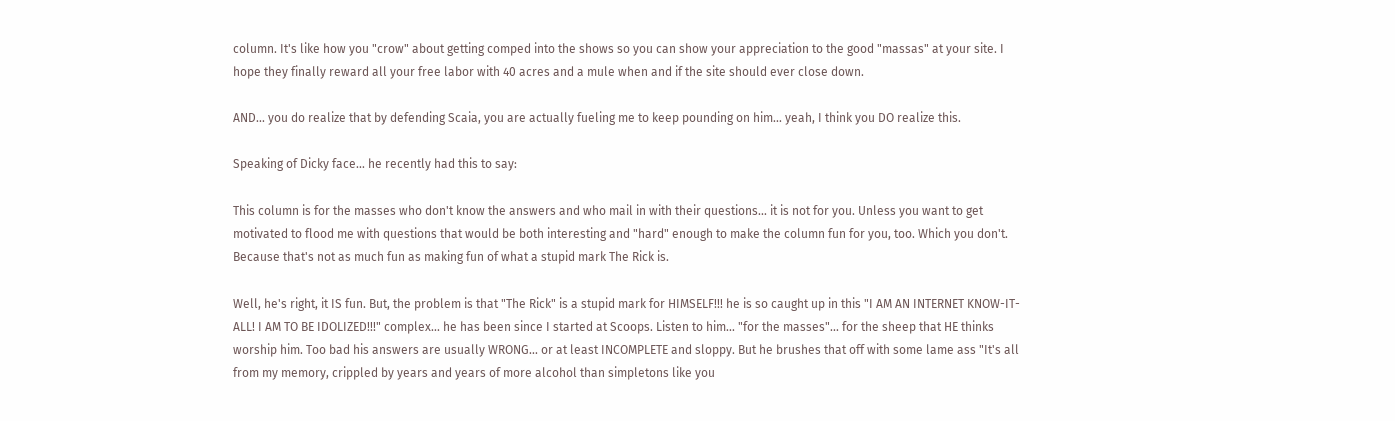column. It's like how you "crow" about getting comped into the shows so you can show your appreciation to the good "massas" at your site. I hope they finally reward all your free labor with 40 acres and a mule when and if the site should ever close down.

AND... you do realize that by defending Scaia, you are actually fueling me to keep pounding on him... yeah, I think you DO realize this.

Speaking of Dicky face... he recently had this to say:

This column is for the masses who don't know the answers and who mail in with their questions... it is not for you. Unless you want to get motivated to flood me with questions that would be both interesting and "hard" enough to make the column fun for you, too. Which you don't. Because that's not as much fun as making fun of what a stupid mark The Rick is.

Well, he's right, it IS fun. But, the problem is that "The Rick" is a stupid mark for HIMSELF!!! he is so caught up in this "I AM AN INTERNET KNOW-IT-ALL! I AM TO BE IDOLIZED!!!" complex... he has been since I started at Scoops. Listen to him... "for the masses"... for the sheep that HE thinks worship him. Too bad his answers are usually WRONG... or at least INCOMPLETE and sloppy. But he brushes that off with some lame ass "It's all from my memory, crippled by years and years of more alcohol than simpletons like you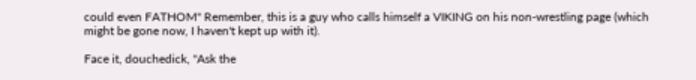could even FATHOM" Remember, this is a guy who calls himself a VIKING on his non-wrestling page (which might be gone now, I haven't kept up with it).

Face it, douchedick, "Ask the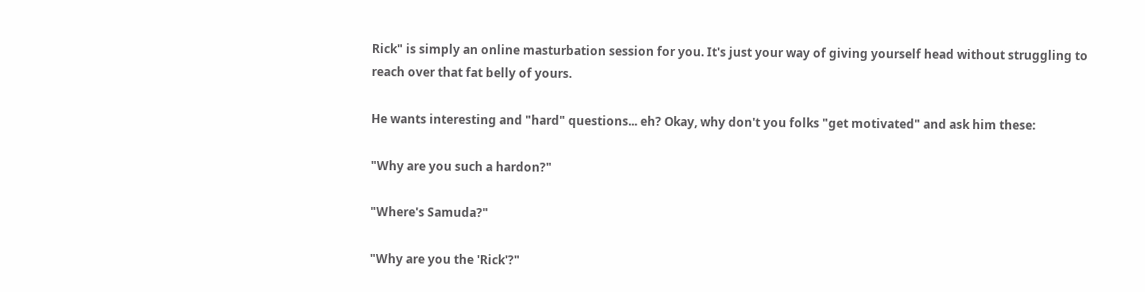Rick" is simply an online masturbation session for you. It's just your way of giving yourself head without struggling to reach over that fat belly of yours.

He wants interesting and "hard" questions... eh? Okay, why don't you folks "get motivated" and ask him these:

"Why are you such a hardon?"

"Where's Samuda?"

"Why are you the 'Rick'?"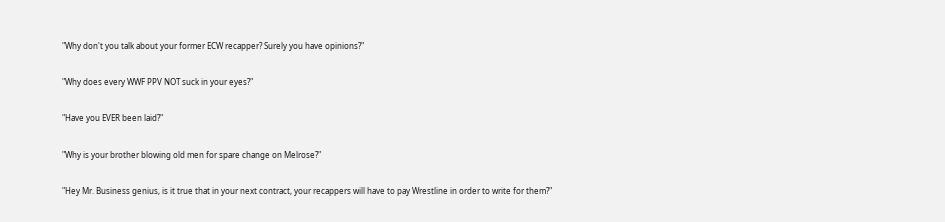"Why don't you talk about your former ECW recapper? Surely you have opinions?"

"Why does every WWF PPV NOT suck in your eyes?"

"Have you EVER been laid?"

"Why is your brother blowing old men for spare change on Melrose?"

"Hey Mr. Business genius, is it true that in your next contract, your recappers will have to pay Wrestline in order to write for them?"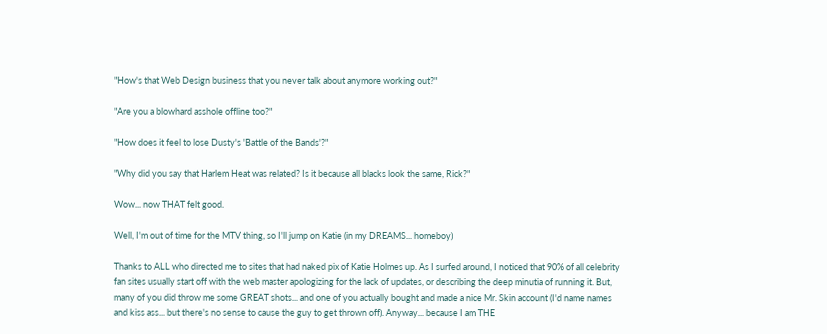"How's that Web Design business that you never talk about anymore working out?"

"Are you a blowhard asshole offline too?"

"How does it feel to lose Dusty's 'Battle of the Bands'?"

"Why did you say that Harlem Heat was related? Is it because all blacks look the same, Rick?"

Wow... now THAT felt good.

Well, I'm out of time for the MTV thing, so I'll jump on Katie (in my DREAMS... homeboy)

Thanks to ALL who directed me to sites that had naked pix of Katie Holmes up. As I surfed around, I noticed that 90% of all celebrity fan sites usually start off with the web master apologizing for the lack of updates, or describing the deep minutia of running it. But, many of you did throw me some GREAT shots... and one of you actually bought and made a nice Mr. Skin account (I'd name names and kiss ass... but there's no sense to cause the guy to get thrown off). Anyway... because I am THE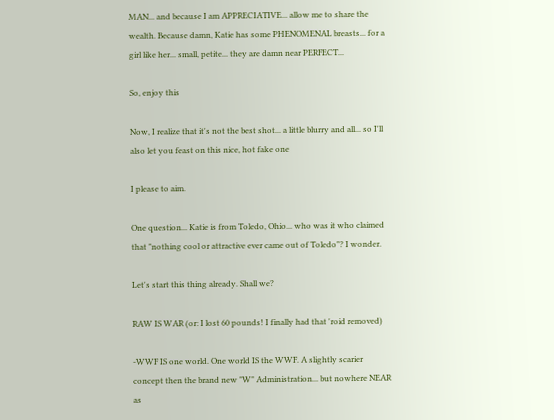MAN... and because I am APPRECIATIVE... allow me to share the wealth. Because damn, Katie has some PHENOMENAL breasts... for a girl like her... small, petite... they are damn near PERFECT...

So, enjoy this

Now, I realize that it's not the best shot... a little blurry and all... so I'll also let you feast on this nice, hot fake one

I please to aim.

One question... Katie is from Toledo, Ohio... who was it who claimed that "nothing cool or attractive ever came out of Toledo"? I wonder.

Let's start this thing already. Shall we?

RAW IS WAR (or: I lost 60 pounds! I finally had that 'roid removed)

-WWF IS one world. One world IS the WWF. A slightly scarier concept then the brand new "W" Administration... but nowhere NEAR as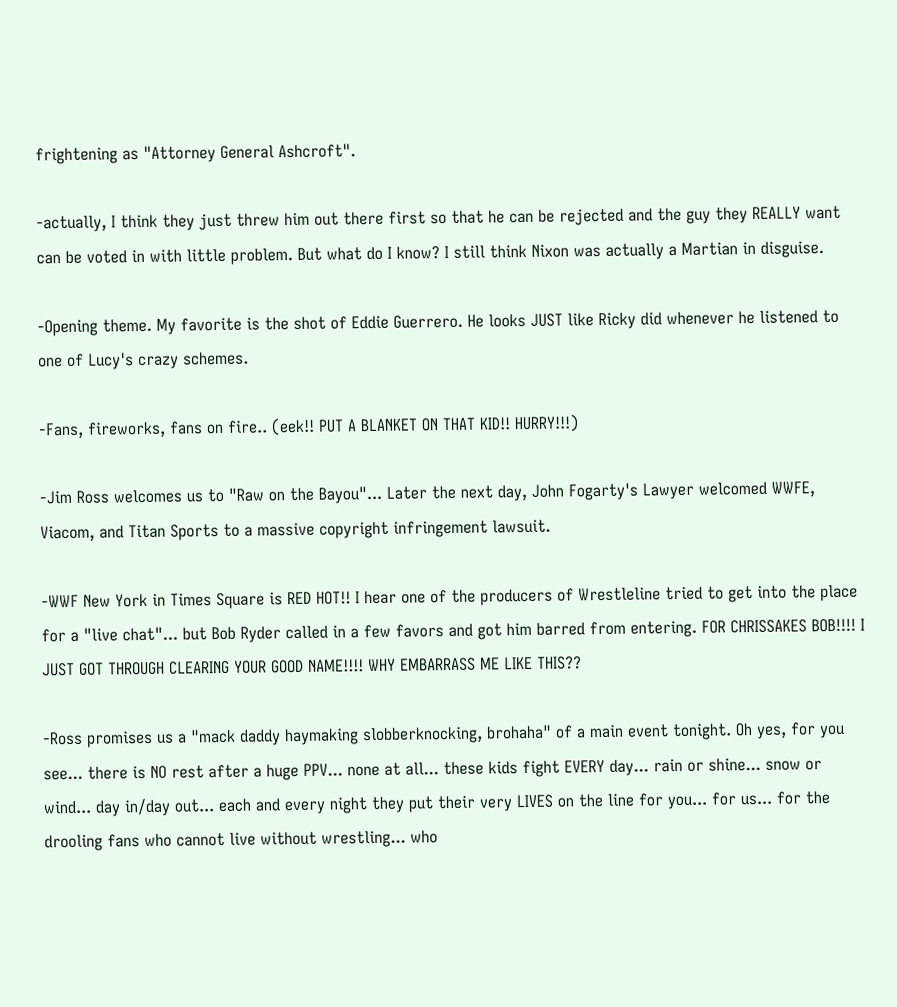frightening as "Attorney General Ashcroft".

-actually, I think they just threw him out there first so that he can be rejected and the guy they REALLY want can be voted in with little problem. But what do I know? I still think Nixon was actually a Martian in disguise.

-Opening theme. My favorite is the shot of Eddie Guerrero. He looks JUST like Ricky did whenever he listened to one of Lucy's crazy schemes.

-Fans, fireworks, fans on fire.. (eek!! PUT A BLANKET ON THAT KID!! HURRY!!!)

-Jim Ross welcomes us to "Raw on the Bayou"... Later the next day, John Fogarty's Lawyer welcomed WWFE, Viacom, and Titan Sports to a massive copyright infringement lawsuit.

-WWF New York in Times Square is RED HOT!! I hear one of the producers of Wrestleline tried to get into the place for a "live chat"... but Bob Ryder called in a few favors and got him barred from entering. FOR CHRISSAKES BOB!!!! I JUST GOT THROUGH CLEARING YOUR GOOD NAME!!!! WHY EMBARRASS ME LIKE THIS??

-Ross promises us a "mack daddy haymaking slobberknocking, brohaha" of a main event tonight. Oh yes, for you see... there is NO rest after a huge PPV... none at all... these kids fight EVERY day... rain or shine... snow or wind... day in/day out... each and every night they put their very LIVES on the line for you... for us... for the drooling fans who cannot live without wrestling... who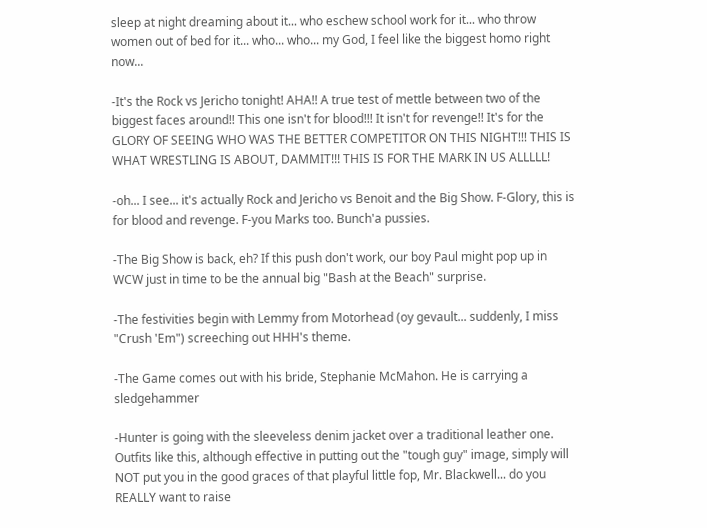sleep at night dreaming about it... who eschew school work for it... who throw women out of bed for it... who... who... my God, I feel like the biggest homo right now...

-It's the Rock vs Jericho tonight! AHA!! A true test of mettle between two of the biggest faces around!! This one isn't for blood!!! It isn't for revenge!! It's for the GLORY OF SEEING WHO WAS THE BETTER COMPETITOR ON THIS NIGHT!!! THIS IS WHAT WRESTLING IS ABOUT, DAMMIT!!! THIS IS FOR THE MARK IN US ALLLLL!

-oh... I see... it's actually Rock and Jericho vs Benoit and the Big Show. F-Glory, this is for blood and revenge. F-you Marks too. Bunch'a pussies.

-The Big Show is back, eh? If this push don't work, our boy Paul might pop up in WCW just in time to be the annual big "Bash at the Beach" surprise.

-The festivities begin with Lemmy from Motorhead (oy gevault... suddenly, I miss "Crush 'Em") screeching out HHH's theme.

-The Game comes out with his bride, Stephanie McMahon. He is carrying a sledgehammer

-Hunter is going with the sleeveless denim jacket over a traditional leather one. Outfits like this, although effective in putting out the "tough guy" image, simply will NOT put you in the good graces of that playful little fop, Mr. Blackwell... do you REALLY want to raise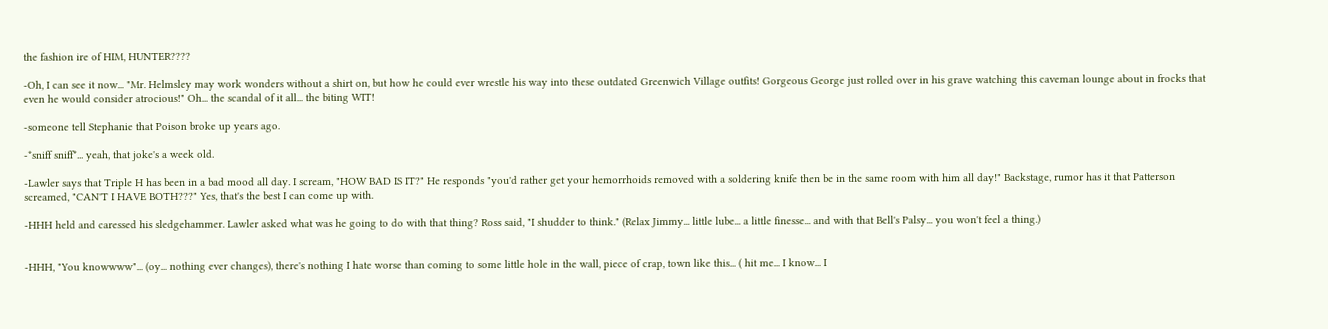the fashion ire of HIM, HUNTER????

-Oh, I can see it now... "Mr. Helmsley may work wonders without a shirt on, but how he could ever wrestle his way into these outdated Greenwich Village outfits! Gorgeous George just rolled over in his grave watching this caveman lounge about in frocks that even he would consider atrocious!" Oh... the scandal of it all... the biting WIT!

-someone tell Stephanie that Poison broke up years ago.

-*sniff sniff*... yeah, that joke's a week old.

-Lawler says that Triple H has been in a bad mood all day. I scream, "HOW BAD IS IT?" He responds "you'd rather get your hemorrhoids removed with a soldering knife then be in the same room with him all day!" Backstage, rumor has it that Patterson screamed, "CAN'T I HAVE BOTH???" Yes, that's the best I can come up with.

-HHH held and caressed his sledgehammer. Lawler asked what was he going to do with that thing? Ross said, "I shudder to think." (Relax Jimmy... little lube... a little finesse... and with that Bell's Palsy... you won't feel a thing.)


-HHH, "You knowwww"... (oy... nothing ever changes), there's nothing I hate worse than coming to some little hole in the wall, piece of crap, town like this... ( hit me... I know... I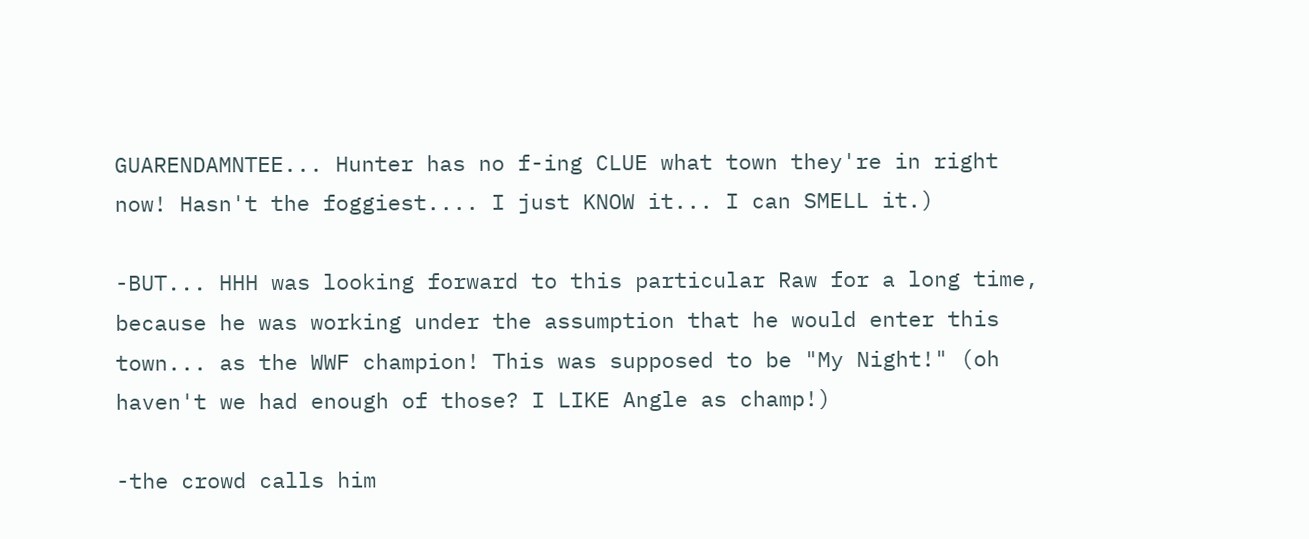GUARENDAMNTEE... Hunter has no f-ing CLUE what town they're in right now! Hasn't the foggiest.... I just KNOW it... I can SMELL it.)

-BUT... HHH was looking forward to this particular Raw for a long time, because he was working under the assumption that he would enter this town... as the WWF champion! This was supposed to be "My Night!" (oh haven't we had enough of those? I LIKE Angle as champ!)

-the crowd calls him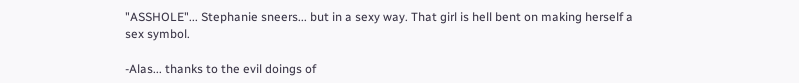"ASSHOLE"... Stephanie sneers... but in a sexy way. That girl is hell bent on making herself a sex symbol.

-Alas... thanks to the evil doings of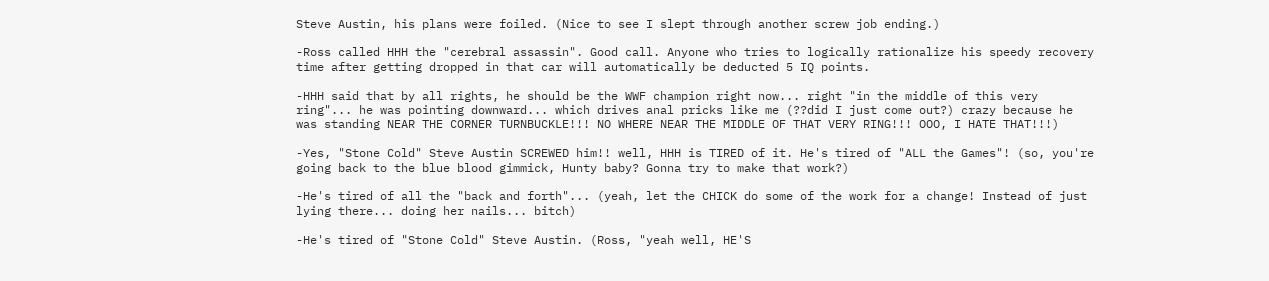Steve Austin, his plans were foiled. (Nice to see I slept through another screw job ending.)

-Ross called HHH the "cerebral assassin". Good call. Anyone who tries to logically rationalize his speedy recovery time after getting dropped in that car will automatically be deducted 5 IQ points.

-HHH said that by all rights, he should be the WWF champion right now... right "in the middle of this very ring"... he was pointing downward... which drives anal pricks like me (??did I just come out?) crazy because he was standing NEAR THE CORNER TURNBUCKLE!!! NO WHERE NEAR THE MIDDLE OF THAT VERY RING!!! OOO, I HATE THAT!!!)

-Yes, "Stone Cold" Steve Austin SCREWED him!! well, HHH is TIRED of it. He's tired of "ALL the Games"! (so, you're going back to the blue blood gimmick, Hunty baby? Gonna try to make that work?)

-He's tired of all the "back and forth"... (yeah, let the CHICK do some of the work for a change! Instead of just lying there... doing her nails... bitch)

-He's tired of "Stone Cold" Steve Austin. (Ross, "yeah well, HE'S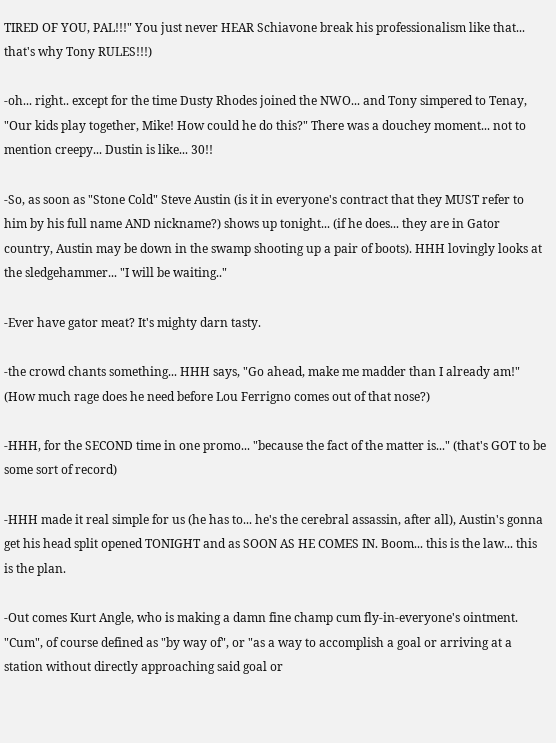TIRED OF YOU, PAL!!!" You just never HEAR Schiavone break his professionalism like that... that's why Tony RULES!!!)

-oh... right.. except for the time Dusty Rhodes joined the NWO... and Tony simpered to Tenay, "Our kids play together, Mike! How could he do this?" There was a douchey moment... not to mention creepy... Dustin is like... 30!!

-So, as soon as "Stone Cold" Steve Austin (is it in everyone's contract that they MUST refer to him by his full name AND nickname?) shows up tonight... (if he does... they are in Gator country, Austin may be down in the swamp shooting up a pair of boots). HHH lovingly looks at the sledgehammer... "I will be waiting.."

-Ever have gator meat? It's mighty darn tasty.

-the crowd chants something... HHH says, "Go ahead, make me madder than I already am!" (How much rage does he need before Lou Ferrigno comes out of that nose?)

-HHH, for the SECOND time in one promo... "because the fact of the matter is..." (that's GOT to be some sort of record)

-HHH made it real simple for us (he has to... he's the cerebral assassin, after all), Austin's gonna get his head split opened TONIGHT and as SOON AS HE COMES IN. Boom... this is the law... this is the plan.

-Out comes Kurt Angle, who is making a damn fine champ cum fly-in-everyone's ointment. "Cum", of course defined as "by way of", or "as a way to accomplish a goal or arriving at a station without directly approaching said goal or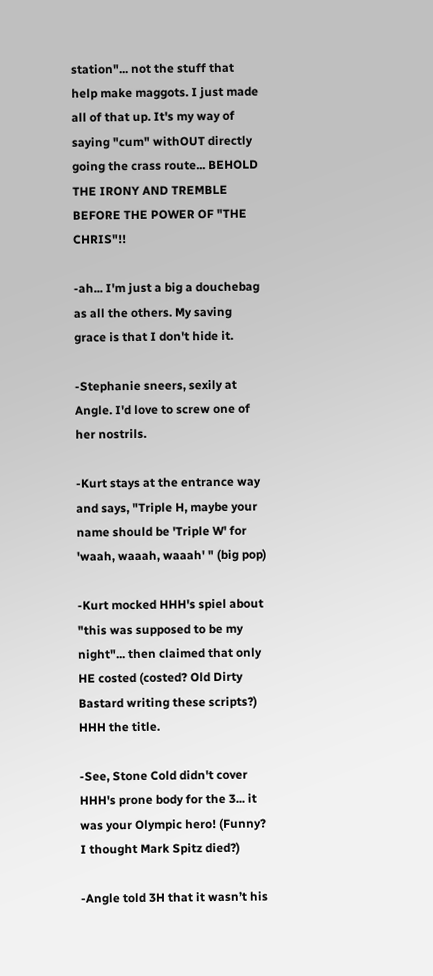station"... not the stuff that help make maggots. I just made all of that up. It's my way of saying "cum" withOUT directly going the crass route... BEHOLD THE IRONY AND TREMBLE BEFORE THE POWER OF "THE CHRIS"!!

-ah... I'm just a big a douchebag as all the others. My saving grace is that I don't hide it.

-Stephanie sneers, sexily at Angle. I'd love to screw one of her nostrils.

-Kurt stays at the entrance way and says, "Triple H, maybe your name should be 'Triple W' for 'waah, waaah, waaah' " (big pop)

-Kurt mocked HHH's spiel about "this was supposed to be my night"... then claimed that only HE costed (costed? Old Dirty Bastard writing these scripts?) HHH the title.

-See, Stone Cold didn't cover HHH's prone body for the 3... it was your Olympic hero! (Funny? I thought Mark Spitz died?)

-Angle told 3H that it wasn’t his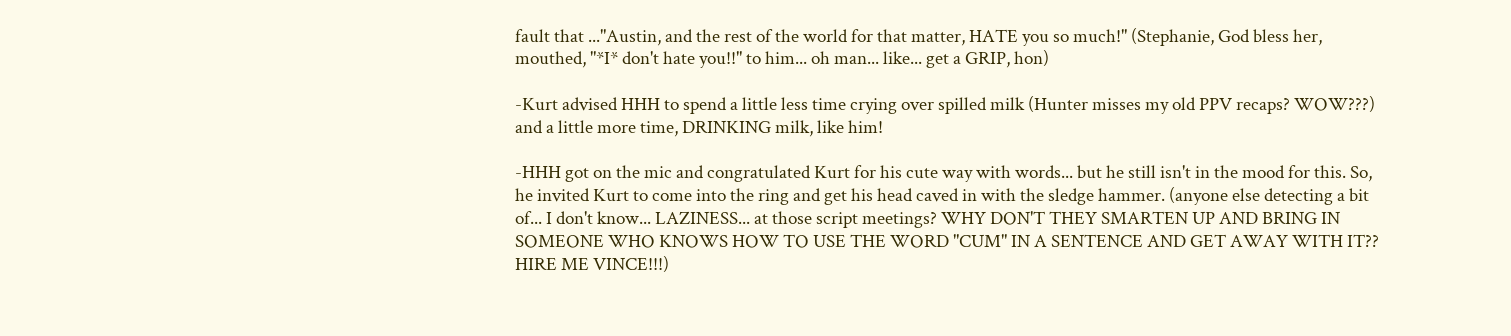fault that ..."Austin, and the rest of the world for that matter, HATE you so much!" (Stephanie, God bless her, mouthed, "*I* don't hate you!!" to him... oh man... like... get a GRIP, hon)

-Kurt advised HHH to spend a little less time crying over spilled milk (Hunter misses my old PPV recaps? WOW???) and a little more time, DRINKING milk, like him!

-HHH got on the mic and congratulated Kurt for his cute way with words... but he still isn't in the mood for this. So, he invited Kurt to come into the ring and get his head caved in with the sledge hammer. (anyone else detecting a bit of... I don't know... LAZINESS... at those script meetings? WHY DON'T THEY SMARTEN UP AND BRING IN SOMEONE WHO KNOWS HOW TO USE THE WORD "CUM" IN A SENTENCE AND GET AWAY WITH IT?? HIRE ME VINCE!!!)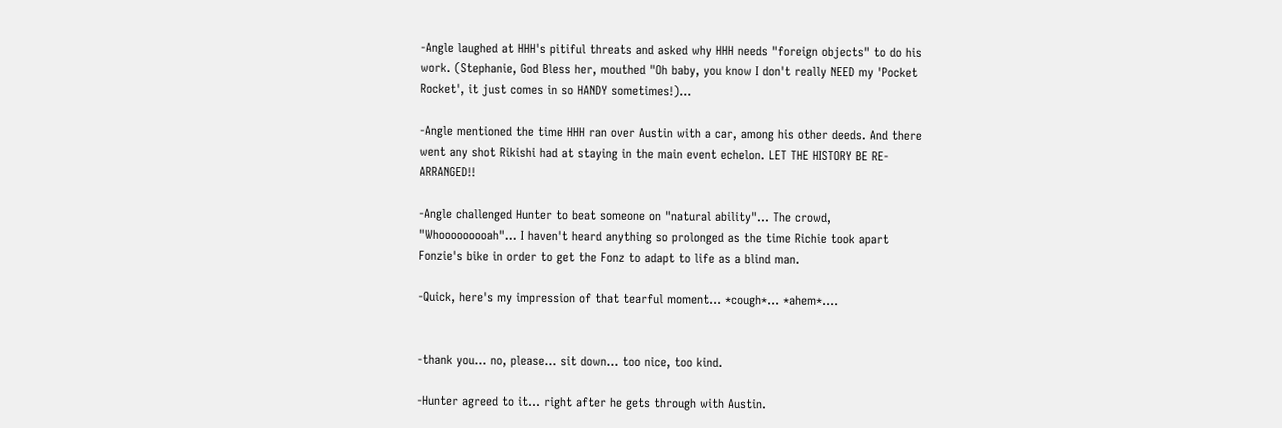-Angle laughed at HHH's pitiful threats and asked why HHH needs "foreign objects" to do his work. (Stephanie, God Bless her, mouthed "Oh baby, you know I don't really NEED my 'Pocket Rocket', it just comes in so HANDY sometimes!)...

-Angle mentioned the time HHH ran over Austin with a car, among his other deeds. And there went any shot Rikishi had at staying in the main event echelon. LET THE HISTORY BE RE-ARRANGED!!

-Angle challenged Hunter to beat someone on "natural ability"... The crowd, "Whooooooooah"... I haven't heard anything so prolonged as the time Richie took apart Fonzie's bike in order to get the Fonz to adapt to life as a blind man.

-Quick, here's my impression of that tearful moment... *cough*... *ahem*....


-thank you... no, please... sit down... too nice, too kind.

-Hunter agreed to it... right after he gets through with Austin.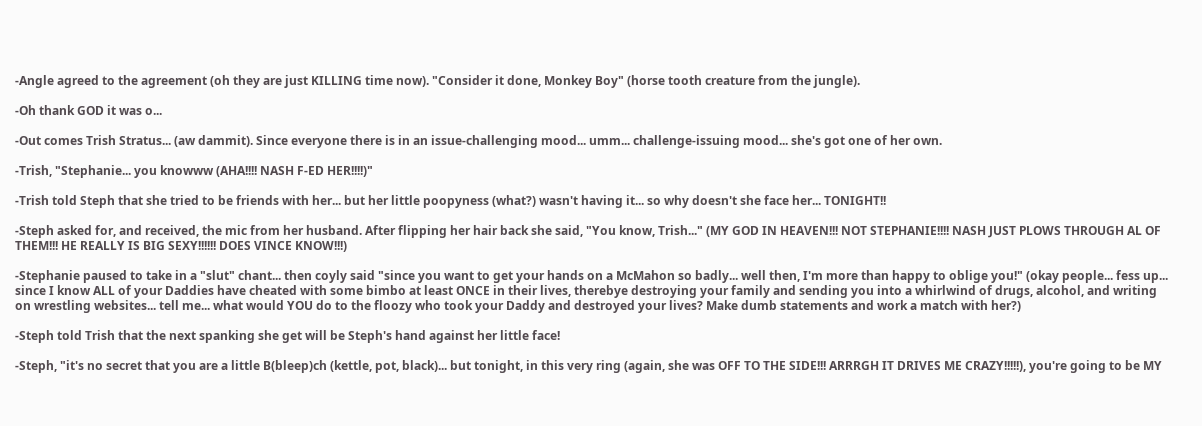-Angle agreed to the agreement (oh they are just KILLING time now). "Consider it done, Monkey Boy" (horse tooth creature from the jungle).

-Oh thank GOD it was o...

-Out comes Trish Stratus... (aw dammit). Since everyone there is in an issue-challenging mood... umm... challenge-issuing mood... she's got one of her own.

-Trish, "Stephanie... you knowww (AHA!!!! NASH F-ED HER!!!!)"

-Trish told Steph that she tried to be friends with her... but her little poopyness (what?) wasn't having it... so why doesn't she face her... TONIGHT!!

-Steph asked for, and received, the mic from her husband. After flipping her hair back she said, "You know, Trish..." (MY GOD IN HEAVEN!!! NOT STEPHANIE!!!! NASH JUST PLOWS THROUGH AL OF THEM!!! HE REALLY IS BIG SEXY!!!!!! DOES VINCE KNOW!!!)

-Stephanie paused to take in a "slut" chant... then coyly said "since you want to get your hands on a McMahon so badly... well then, I'm more than happy to oblige you!" (okay people... fess up... since I know ALL of your Daddies have cheated with some bimbo at least ONCE in their lives, therebye destroying your family and sending you into a whirlwind of drugs, alcohol, and writing on wrestling websites... tell me... what would YOU do to the floozy who took your Daddy and destroyed your lives? Make dumb statements and work a match with her?)

-Steph told Trish that the next spanking she get will be Steph's hand against her little face!

-Steph, "it's no secret that you are a little B(bleep)ch (kettle, pot, black)... but tonight, in this very ring (again, she was OFF TO THE SIDE!!! ARRRGH IT DRIVES ME CRAZY!!!!!), you're going to be MY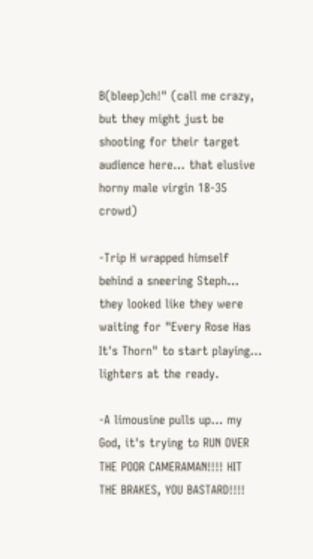B(bleep)ch!" (call me crazy, but they might just be shooting for their target audience here... that elusive horny male virgin 18-35 crowd)

-Trip H wrapped himself behind a sneering Steph... they looked like they were waiting for "Every Rose Has It's Thorn" to start playing... lighters at the ready.

-A limousine pulls up... my God, it's trying to RUN OVER THE POOR CAMERAMAN!!!! HIT THE BRAKES, YOU BASTARD!!!!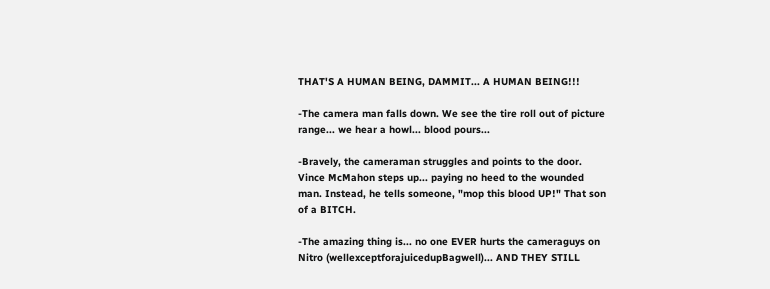THAT'S A HUMAN BEING, DAMMIT... A HUMAN BEING!!!

-The camera man falls down. We see the tire roll out of picture range... we hear a howl... blood pours...

-Bravely, the cameraman struggles and points to the door. Vince McMahon steps up... paying no heed to the wounded man. Instead, he tells someone, "mop this blood UP!" That son of a BITCH.

-The amazing thing is... no one EVER hurts the cameraguys on Nitro (wellexceptforajuicedupBagwell)... AND THEY STILL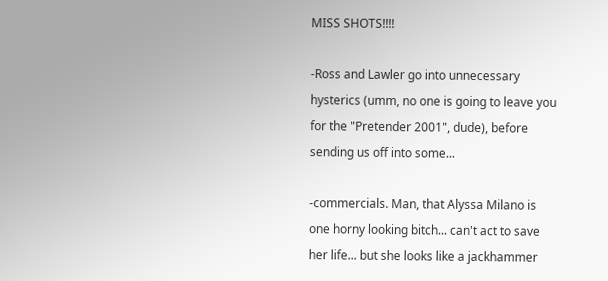MISS SHOTS!!!!

-Ross and Lawler go into unnecessary hysterics (umm, no one is going to leave you for the "Pretender 2001", dude), before sending us off into some...

-commercials. Man, that Alyssa Milano is one horny looking bitch... can't act to save her life... but she looks like a jackhammer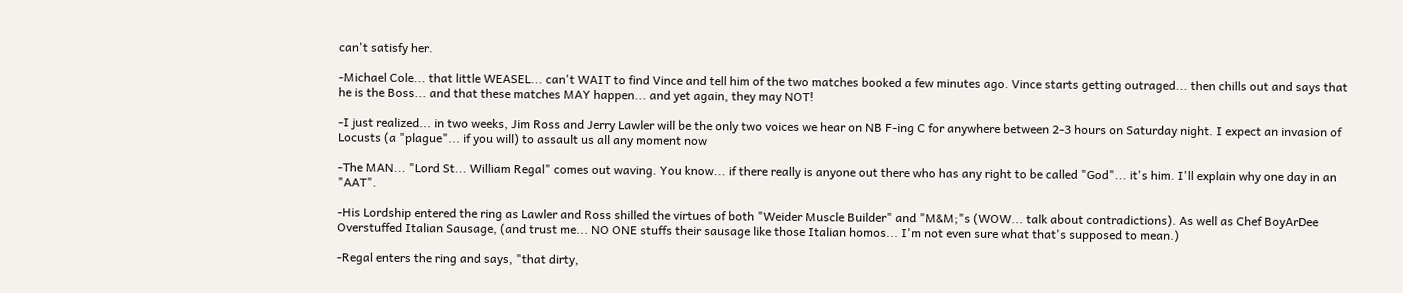can't satisfy her.

-Michael Cole... that little WEASEL... can't WAIT to find Vince and tell him of the two matches booked a few minutes ago. Vince starts getting outraged... then chills out and says that he is the Boss... and that these matches MAY happen... and yet again, they may NOT!

-I just realized... in two weeks, Jim Ross and Jerry Lawler will be the only two voices we hear on NB F-ing C for anywhere between 2-3 hours on Saturday night. I expect an invasion of Locusts (a "plague"... if you will) to assault us all any moment now

-The MAN... "Lord St... William Regal" comes out waving. You know... if there really is anyone out there who has any right to be called "God"... it's him. I'll explain why one day in an "AAT".

-His Lordship entered the ring as Lawler and Ross shilled the virtues of both "Weider Muscle Builder" and "M&M;"s (WOW... talk about contradictions). As well as Chef BoyArDee Overstuffed Italian Sausage, (and trust me... NO ONE stuffs their sausage like those Italian homos... I'm not even sure what that's supposed to mean.)

-Regal enters the ring and says, "that dirty,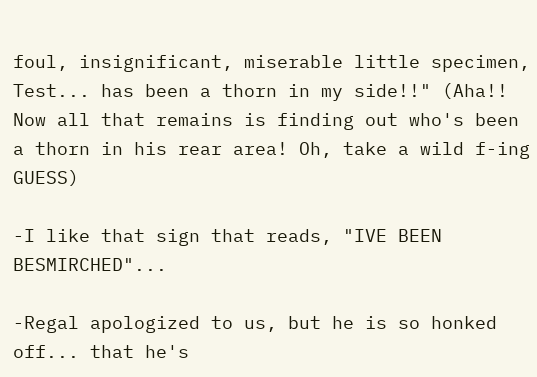foul, insignificant, miserable little specimen, Test... has been a thorn in my side!!" (Aha!! Now all that remains is finding out who's been a thorn in his rear area! Oh, take a wild f-ing GUESS)

-I like that sign that reads, "IVE BEEN BESMIRCHED"...

-Regal apologized to us, but he is so honked off... that he's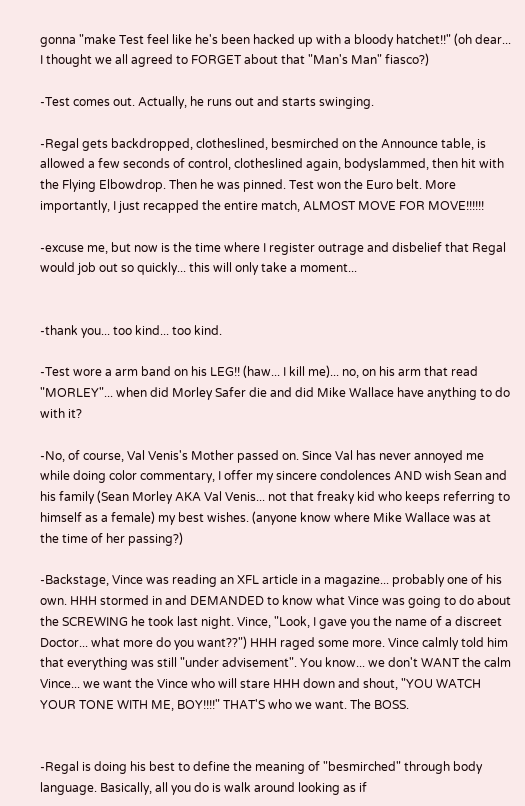gonna "make Test feel like he's been hacked up with a bloody hatchet!!" (oh dear... I thought we all agreed to FORGET about that "Man's Man" fiasco?)

-Test comes out. Actually, he runs out and starts swinging.

-Regal gets backdropped, clotheslined, besmirched on the Announce table, is allowed a few seconds of control, clotheslined again, bodyslammed, then hit with the Flying Elbowdrop. Then he was pinned. Test won the Euro belt. More importantly, I just recapped the entire match, ALMOST MOVE FOR MOVE!!!!!!

-excuse me, but now is the time where I register outrage and disbelief that Regal would job out so quickly... this will only take a moment...


-thank you... too kind... too kind.

-Test wore a arm band on his LEG!! (haw... I kill me)... no, on his arm that read "MORLEY"... when did Morley Safer die and did Mike Wallace have anything to do with it?

-No, of course, Val Venis's Mother passed on. Since Val has never annoyed me while doing color commentary, I offer my sincere condolences AND wish Sean and his family (Sean Morley AKA Val Venis... not that freaky kid who keeps referring to himself as a female) my best wishes. (anyone know where Mike Wallace was at the time of her passing?)

-Backstage, Vince was reading an XFL article in a magazine... probably one of his own. HHH stormed in and DEMANDED to know what Vince was going to do about the SCREWING he took last night. Vince, "Look, I gave you the name of a discreet Doctor... what more do you want??") HHH raged some more. Vince calmly told him that everything was still "under advisement". You know... we don't WANT the calm Vince... we want the Vince who will stare HHH down and shout, "YOU WATCH YOUR TONE WITH ME, BOY!!!!" THAT'S who we want. The BOSS.


-Regal is doing his best to define the meaning of "besmirched" through body language. Basically, all you do is walk around looking as if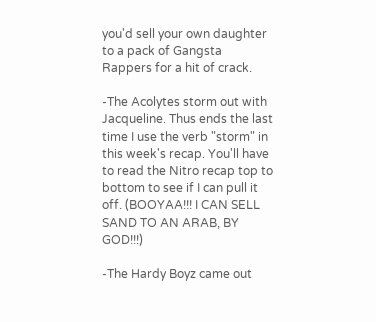you'd sell your own daughter to a pack of Gangsta Rappers for a hit of crack.

-The Acolytes storm out with Jacqueline. Thus ends the last time I use the verb "storm" in this week's recap. You'll have to read the Nitro recap top to bottom to see if I can pull it off. (BOOYAA!!! I CAN SELL SAND TO AN ARAB, BY GOD!!!)

-The Hardy Boyz came out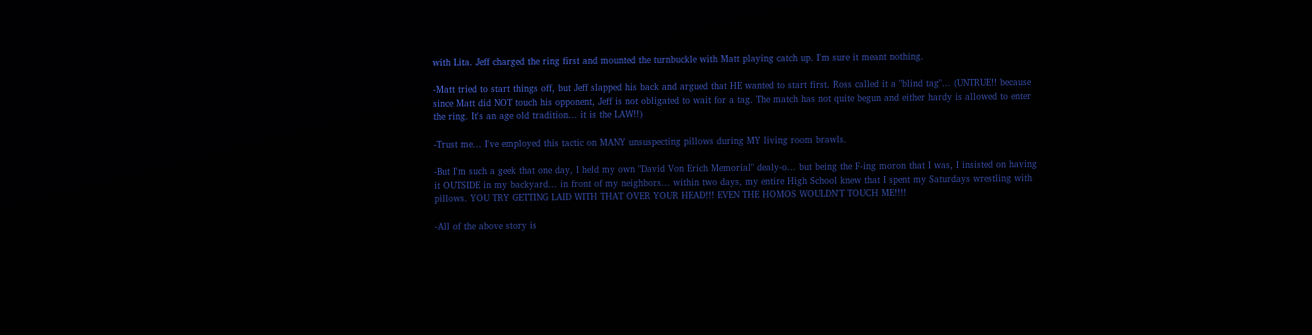with Lita. Jeff charged the ring first and mounted the turnbuckle with Matt playing catch up. I'm sure it meant nothing.

-Matt tried to start things off, but Jeff slapped his back and argued that HE wanted to start first. Ross called it a "blind tag"... (UNTRUE!! because since Matt did NOT touch his opponent, Jeff is not obligated to wait for a tag. The match has not quite begun and either hardy is allowed to enter the ring. It's an age old tradition... it is the LAW!!)

-Trust me... I've employed this tactic on MANY unsuspecting pillows during MY living room brawls.

-But I'm such a geek that one day, I held my own "David Von Erich Memorial" dealy-o... but being the F-ing moron that I was, I insisted on having it OUTSIDE in my backyard... in front of my neighbors... within two days, my entire High School knew that I spent my Saturdays wrestling with pillows. YOU TRY GETTING LAID WITH THAT OVER YOUR HEAD!!! EVEN THE HOMOS WOULDN'T TOUCH ME!!!!

-All of the above story is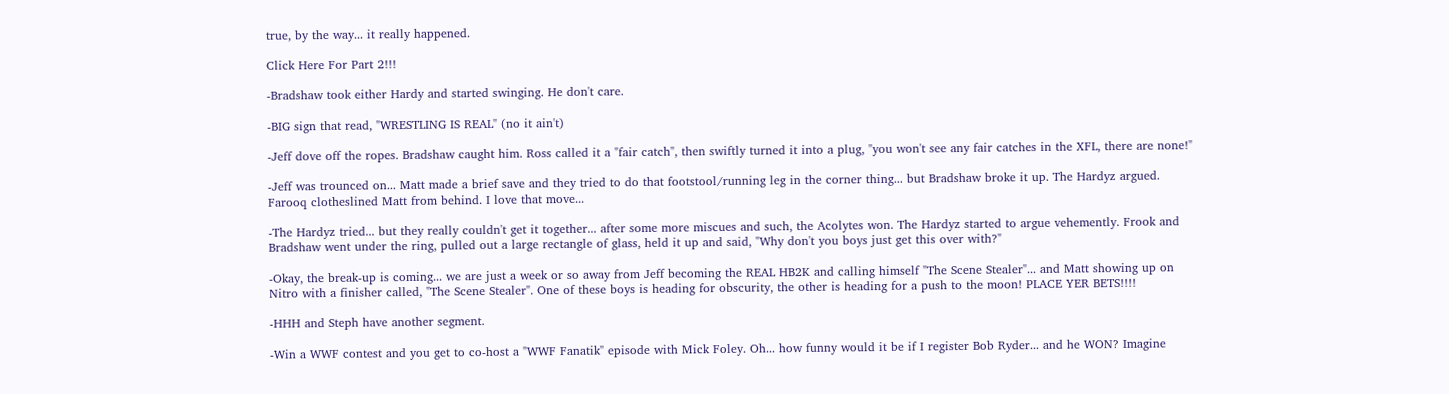true, by the way... it really happened.

Click Here For Part 2!!!

-Bradshaw took either Hardy and started swinging. He don't care.

-BIG sign that read, "WRESTLING IS REAL" (no it ain't)

-Jeff dove off the ropes. Bradshaw caught him. Ross called it a "fair catch", then swiftly turned it into a plug, "you won't see any fair catches in the XFL, there are none!"

-Jeff was trounced on... Matt made a brief save and they tried to do that footstool/running leg in the corner thing... but Bradshaw broke it up. The Hardyz argued. Farooq clotheslined Matt from behind. I love that move...

-The Hardyz tried... but they really couldn't get it together... after some more miscues and such, the Acolytes won. The Hardyz started to argue vehemently. Frook and Bradshaw went under the ring, pulled out a large rectangle of glass, held it up and said, "Why don't you boys just get this over with?"

-Okay, the break-up is coming... we are just a week or so away from Jeff becoming the REAL HB2K and calling himself "The Scene Stealer"... and Matt showing up on Nitro with a finisher called, "The Scene Stealer". One of these boys is heading for obscurity, the other is heading for a push to the moon! PLACE YER BETS!!!!

-HHH and Steph have another segment.

-Win a WWF contest and you get to co-host a "WWF Fanatik" episode with Mick Foley. Oh... how funny would it be if I register Bob Ryder... and he WON? Imagine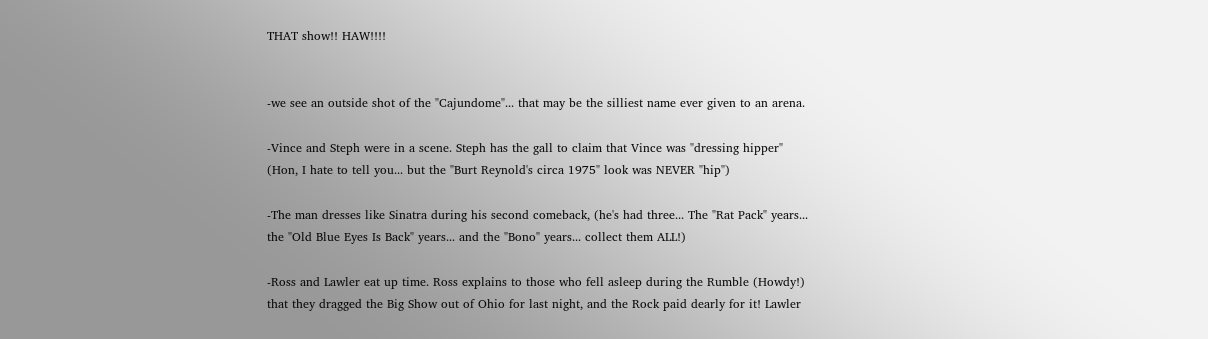THAT show!! HAW!!!!


-we see an outside shot of the "Cajundome"... that may be the silliest name ever given to an arena.

-Vince and Steph were in a scene. Steph has the gall to claim that Vince was "dressing hipper" (Hon, I hate to tell you... but the "Burt Reynold's circa 1975" look was NEVER "hip")

-The man dresses like Sinatra during his second comeback, (he's had three... The "Rat Pack" years... the "Old Blue Eyes Is Back" years... and the "Bono" years... collect them ALL!)

-Ross and Lawler eat up time. Ross explains to those who fell asleep during the Rumble (Howdy!) that they dragged the Big Show out of Ohio for last night, and the Rock paid dearly for it! Lawler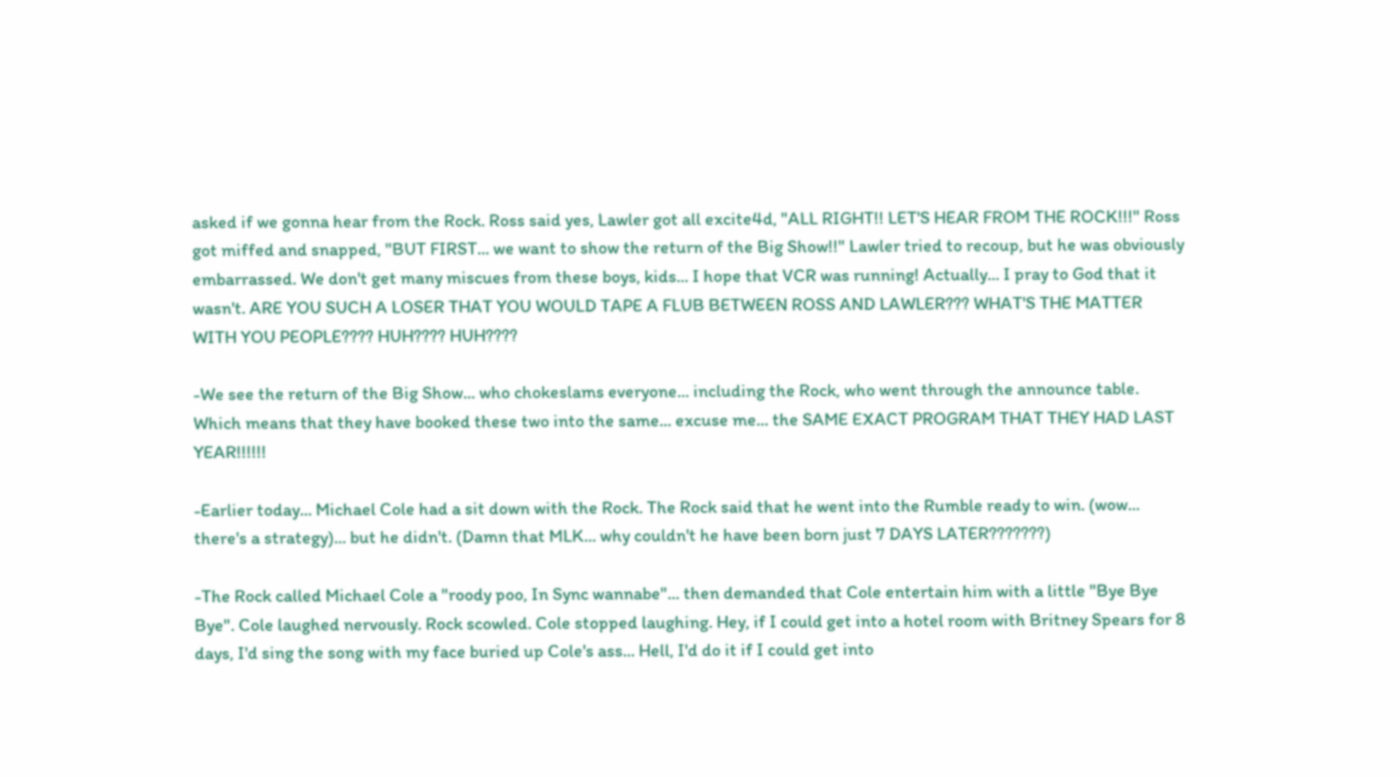asked if we gonna hear from the Rock. Ross said yes, Lawler got all excite4d, "ALL RIGHT!! LET'S HEAR FROM THE ROCK!!!" Ross got miffed and snapped, "BUT FIRST... we want to show the return of the Big Show!!" Lawler tried to recoup, but he was obviously embarrassed. We don't get many miscues from these boys, kids... I hope that VCR was running! Actually... I pray to God that it wasn't. ARE YOU SUCH A LOSER THAT YOU WOULD TAPE A FLUB BETWEEN ROSS AND LAWLER??? WHAT'S THE MATTER WITH YOU PEOPLE???? HUH???? HUH????

-We see the return of the Big Show... who chokeslams everyone... including the Rock, who went through the announce table. Which means that they have booked these two into the same... excuse me... the SAME EXACT PROGRAM THAT THEY HAD LAST YEAR!!!!!!

-Earlier today... Michael Cole had a sit down with the Rock. The Rock said that he went into the Rumble ready to win. (wow... there's a strategy)... but he didn't. (Damn that MLK... why couldn't he have been born just 7 DAYS LATER???????)

-The Rock called Michael Cole a "roody poo, In Sync wannabe"... then demanded that Cole entertain him with a little "Bye Bye Bye". Cole laughed nervously. Rock scowled. Cole stopped laughing. Hey, if I could get into a hotel room with Britney Spears for 8 days, I'd sing the song with my face buried up Cole's ass... Hell, I'd do it if I could get into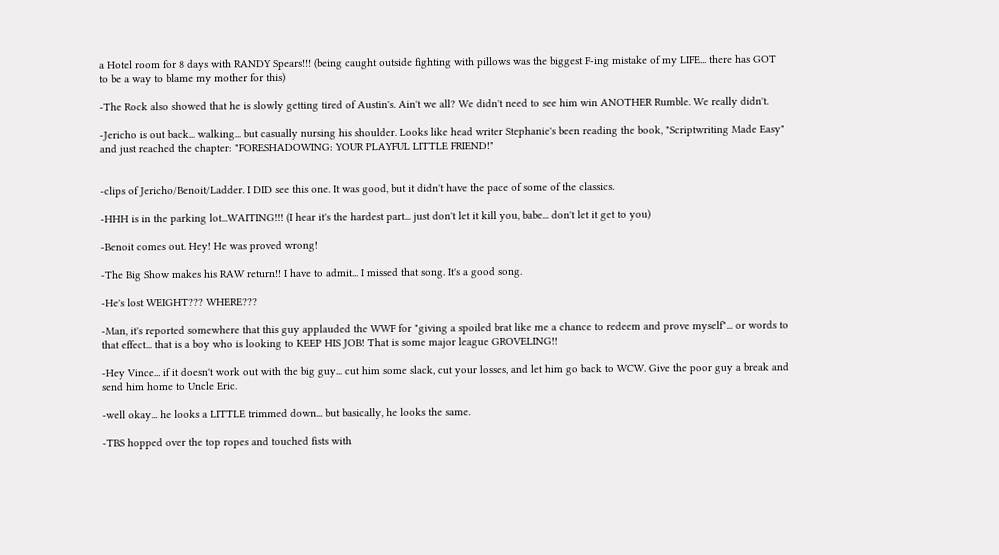a Hotel room for 8 days with RANDY Spears!!! (being caught outside fighting with pillows was the biggest F-ing mistake of my LIFE... there has GOT to be a way to blame my mother for this)

-The Rock also showed that he is slowly getting tired of Austin's. Ain't we all? We didn't need to see him win ANOTHER Rumble. We really didn't.

-Jericho is out back... walking... but casually nursing his shoulder. Looks like head writer Stephanie's been reading the book, "Scriptwriting Made Easy" and just reached the chapter: "FORESHADOWING: YOUR PLAYFUL LITTLE FRIEND!"


-clips of Jericho/Benoit/Ladder. I DID see this one. It was good, but it didn't have the pace of some of the classics.

-HHH is in the parking lot...WAITING!!! (I hear it's the hardest part... just don't let it kill you, babe... don't let it get to you)

-Benoit comes out. Hey! He was proved wrong!

-The Big Show makes his RAW return!! I have to admit... I missed that song. It's a good song.

-He's lost WEIGHT??? WHERE???

-Man, it's reported somewhere that this guy applauded the WWF for "giving a spoiled brat like me a chance to redeem and prove myself"... or words to that effect... that is a boy who is looking to KEEP HIS JOB! That is some major league GROVELING!!

-Hey Vince... if it doesn't work out with the big guy... cut him some slack, cut your losses, and let him go back to WCW. Give the poor guy a break and send him home to Uncle Eric.

-well okay... he looks a LITTLE trimmed down... but basically, he looks the same.

-TBS hopped over the top ropes and touched fists with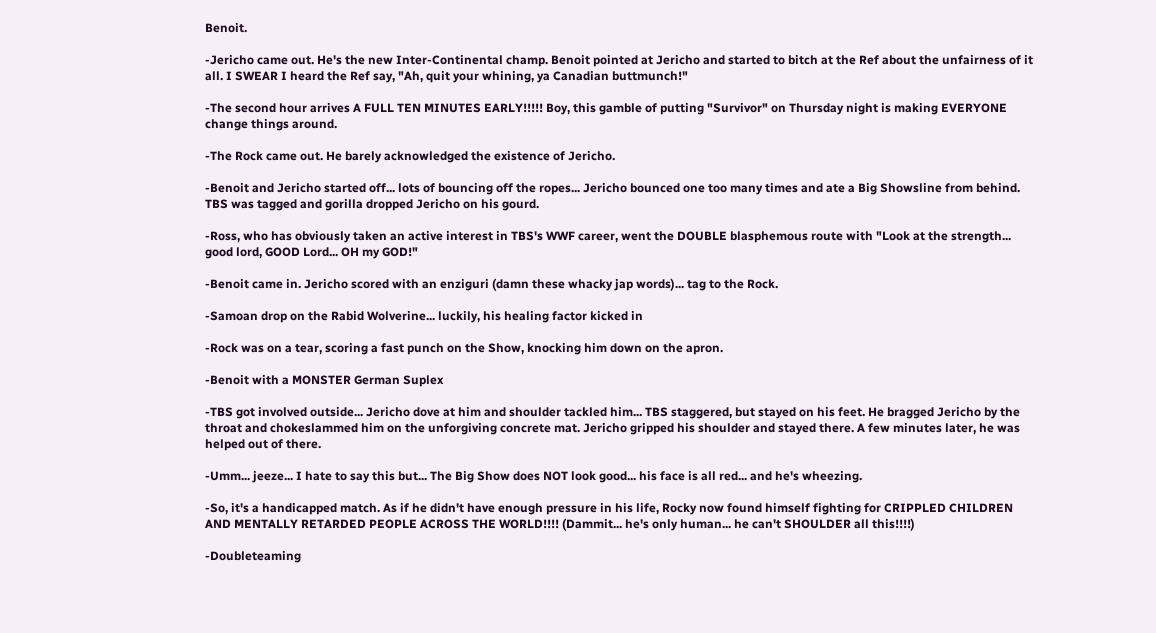Benoit.

-Jericho came out. He's the new Inter-Continental champ. Benoit pointed at Jericho and started to bitch at the Ref about the unfairness of it all. I SWEAR I heard the Ref say, "Ah, quit your whining, ya Canadian buttmunch!"

-The second hour arrives A FULL TEN MINUTES EARLY!!!!! Boy, this gamble of putting "Survivor" on Thursday night is making EVERYONE change things around.

-The Rock came out. He barely acknowledged the existence of Jericho.

-Benoit and Jericho started off... lots of bouncing off the ropes... Jericho bounced one too many times and ate a Big Showsline from behind. TBS was tagged and gorilla dropped Jericho on his gourd.

-Ross, who has obviously taken an active interest in TBS's WWF career, went the DOUBLE blasphemous route with "Look at the strength... good lord, GOOD Lord... OH my GOD!"

-Benoit came in. Jericho scored with an enziguri (damn these whacky jap words)... tag to the Rock.

-Samoan drop on the Rabid Wolverine... luckily, his healing factor kicked in

-Rock was on a tear, scoring a fast punch on the Show, knocking him down on the apron.

-Benoit with a MONSTER German Suplex

-TBS got involved outside... Jericho dove at him and shoulder tackled him... TBS staggered, but stayed on his feet. He bragged Jericho by the throat and chokeslammed him on the unforgiving concrete mat. Jericho gripped his shoulder and stayed there. A few minutes later, he was helped out of there.

-Umm... jeeze... I hate to say this but... The Big Show does NOT look good... his face is all red... and he's wheezing.

-So, it's a handicapped match. As if he didn't have enough pressure in his life, Rocky now found himself fighting for CRIPPLED CHILDREN AND MENTALLY RETARDED PEOPLE ACROSS THE WORLD!!!! (Dammit... he's only human... he can't SHOULDER all this!!!!)

-Doubleteaming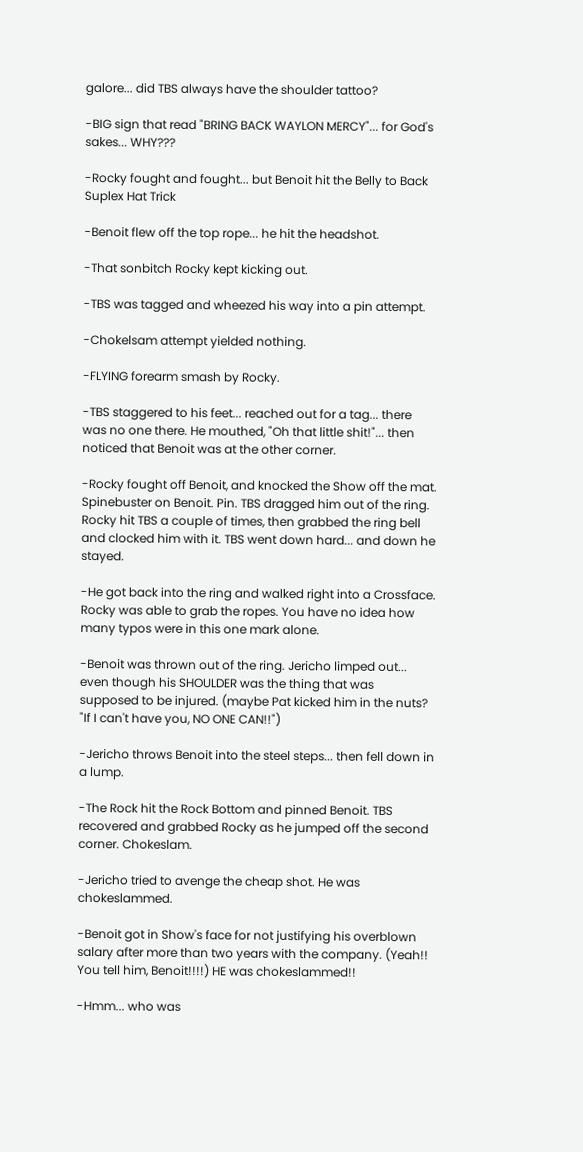galore... did TBS always have the shoulder tattoo?

-BIG sign that read "BRING BACK WAYLON MERCY"... for God's sakes... WHY???

-Rocky fought and fought... but Benoit hit the Belly to Back Suplex Hat Trick

-Benoit flew off the top rope... he hit the headshot.

-That sonbitch Rocky kept kicking out.

-TBS was tagged and wheezed his way into a pin attempt.

-Chokelsam attempt yielded nothing.

-FLYING forearm smash by Rocky.

-TBS staggered to his feet... reached out for a tag... there was no one there. He mouthed, "Oh that little shit!"... then noticed that Benoit was at the other corner.

-Rocky fought off Benoit, and knocked the Show off the mat. Spinebuster on Benoit. Pin. TBS dragged him out of the ring. Rocky hit TBS a couple of times, then grabbed the ring bell and clocked him with it. TBS went down hard... and down he stayed.

-He got back into the ring and walked right into a Crossface. Rocky was able to grab the ropes. You have no idea how many typos were in this one mark alone.

-Benoit was thrown out of the ring. Jericho limped out... even though his SHOULDER was the thing that was supposed to be injured. (maybe Pat kicked him in the nuts? "If I can't have you, NO ONE CAN!!")

-Jericho throws Benoit into the steel steps... then fell down in a lump.

-The Rock hit the Rock Bottom and pinned Benoit. TBS recovered and grabbed Rocky as he jumped off the second corner. Chokeslam.

-Jericho tried to avenge the cheap shot. He was chokeslammed.

-Benoit got in Show's face for not justifying his overblown salary after more than two years with the company. (Yeah!! You tell him, Benoit!!!!) HE was chokeslammed!!

-Hmm... who was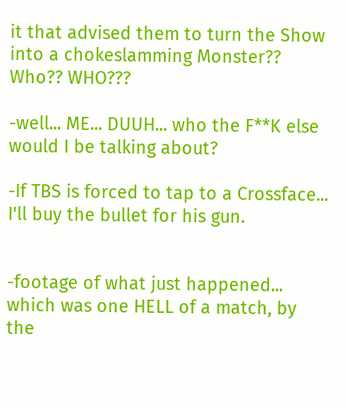it that advised them to turn the Show into a chokeslamming Monster?? Who?? WHO???

-well... ME... DUUH... who the F**K else would I be talking about?

-If TBS is forced to tap to a Crossface... I'll buy the bullet for his gun.


-footage of what just happened... which was one HELL of a match, by the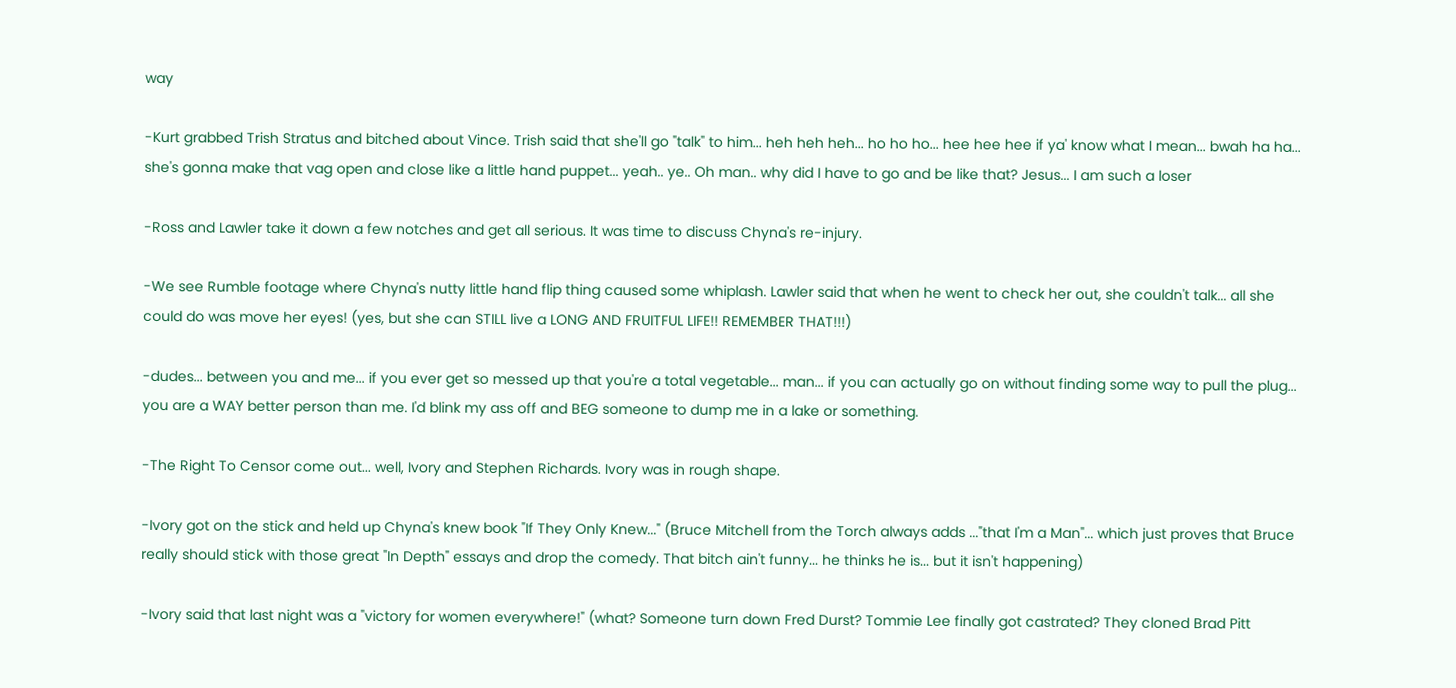way

-Kurt grabbed Trish Stratus and bitched about Vince. Trish said that she'll go "talk" to him... heh heh heh... ho ho ho... hee hee hee if ya' know what I mean... bwah ha ha... she's gonna make that vag open and close like a little hand puppet... yeah.. ye.. Oh man.. why did I have to go and be like that? Jesus... I am such a loser

-Ross and Lawler take it down a few notches and get all serious. It was time to discuss Chyna's re-injury.

-We see Rumble footage where Chyna's nutty little hand flip thing caused some whiplash. Lawler said that when he went to check her out, she couldn't talk... all she could do was move her eyes! (yes, but she can STILL live a LONG AND FRUITFUL LIFE!! REMEMBER THAT!!!)

-dudes... between you and me... if you ever get so messed up that you're a total vegetable... man... if you can actually go on without finding some way to pull the plug... you are a WAY better person than me. I'd blink my ass off and BEG someone to dump me in a lake or something.

-The Right To Censor come out... well, Ivory and Stephen Richards. Ivory was in rough shape.

-Ivory got on the stick and held up Chyna's knew book "If They Only Knew..." (Bruce Mitchell from the Torch always adds ..."that I'm a Man"... which just proves that Bruce really should stick with those great "In Depth" essays and drop the comedy. That bitch ain't funny... he thinks he is... but it isn't happening)

-Ivory said that last night was a "victory for women everywhere!" (what? Someone turn down Fred Durst? Tommie Lee finally got castrated? They cloned Brad Pitt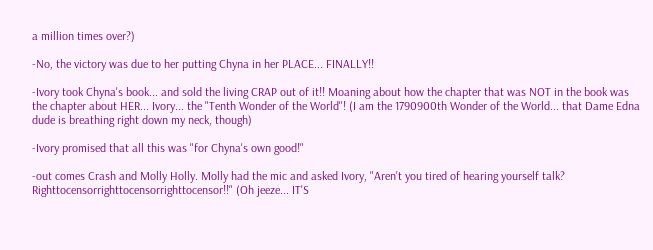a million times over?)

-No, the victory was due to her putting Chyna in her PLACE... FINALLY!!

-Ivory took Chyna's book... and sold the living CRAP out of it!! Moaning about how the chapter that was NOT in the book was the chapter about HER... Ivory... the "Tenth Wonder of the World"! (I am the 1790900th Wonder of the World... that Dame Edna dude is breathing right down my neck, though)

-Ivory promised that all this was "for Chyna's own good!"

-out comes Crash and Molly Holly. Molly had the mic and asked Ivory, "Aren't you tired of hearing yourself talk? Righttocensorrighttocensorrighttocensor!!" (Oh jeeze... IT'S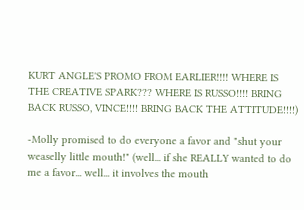KURT ANGLE'S PROMO FROM EARLIER!!!! WHERE IS THE CREATIVE SPARK??? WHERE IS RUSSO!!!! BRING BACK RUSSO, VINCE!!!! BRING BACK THE ATTITUDE!!!!)

-Molly promised to do everyone a favor and "shut your weaselly little mouth!" (well... if she REALLY wanted to do me a favor... well... it involves the mouth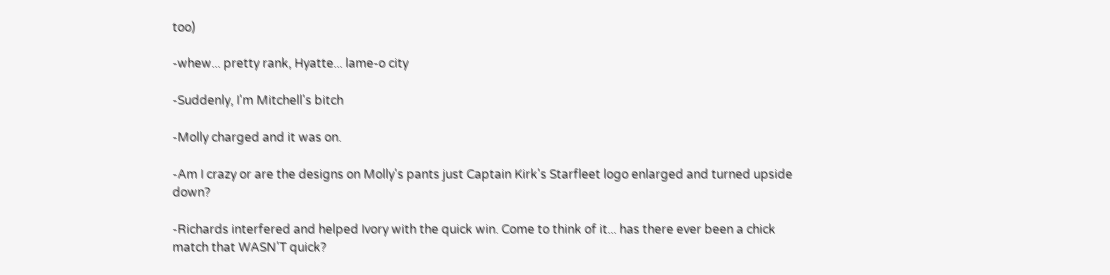too)

-whew... pretty rank, Hyatte... lame-o city

-Suddenly, I'm Mitchell's bitch

-Molly charged and it was on.

-Am I crazy or are the designs on Molly's pants just Captain Kirk's Starfleet logo enlarged and turned upside down?

-Richards interfered and helped Ivory with the quick win. Come to think of it... has there ever been a chick match that WASN'T quick?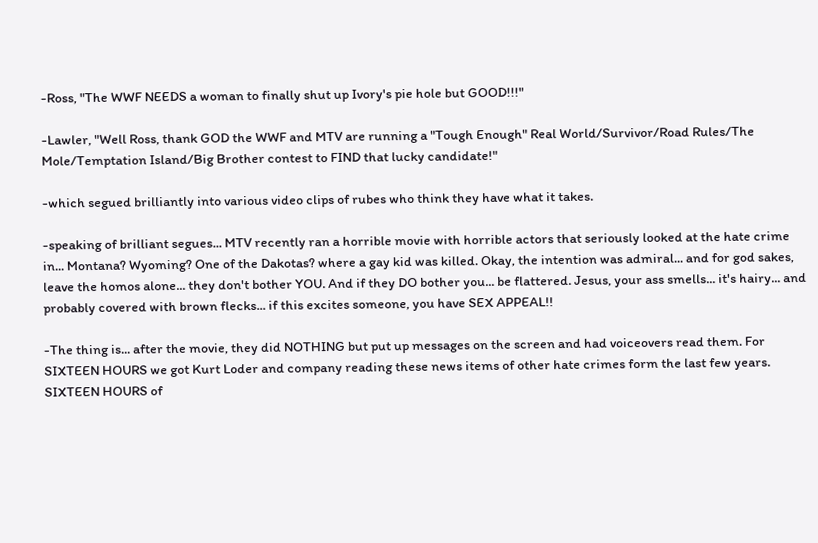-Ross, "The WWF NEEDS a woman to finally shut up Ivory's pie hole but GOOD!!!"

-Lawler, "Well Ross, thank GOD the WWF and MTV are running a "Tough Enough" Real World/Survivor/Road Rules/The Mole/Temptation Island/Big Brother contest to FIND that lucky candidate!"

-which segued brilliantly into various video clips of rubes who think they have what it takes.

-speaking of brilliant segues... MTV recently ran a horrible movie with horrible actors that seriously looked at the hate crime in... Montana? Wyoming? One of the Dakotas? where a gay kid was killed. Okay, the intention was admiral... and for god sakes, leave the homos alone... they don't bother YOU. And if they DO bother you... be flattered. Jesus, your ass smells... it's hairy... and probably covered with brown flecks... if this excites someone, you have SEX APPEAL!!

-The thing is... after the movie, they did NOTHING but put up messages on the screen and had voiceovers read them. For SIXTEEN HOURS we got Kurt Loder and company reading these news items of other hate crimes form the last few years. SIXTEEN HOURS of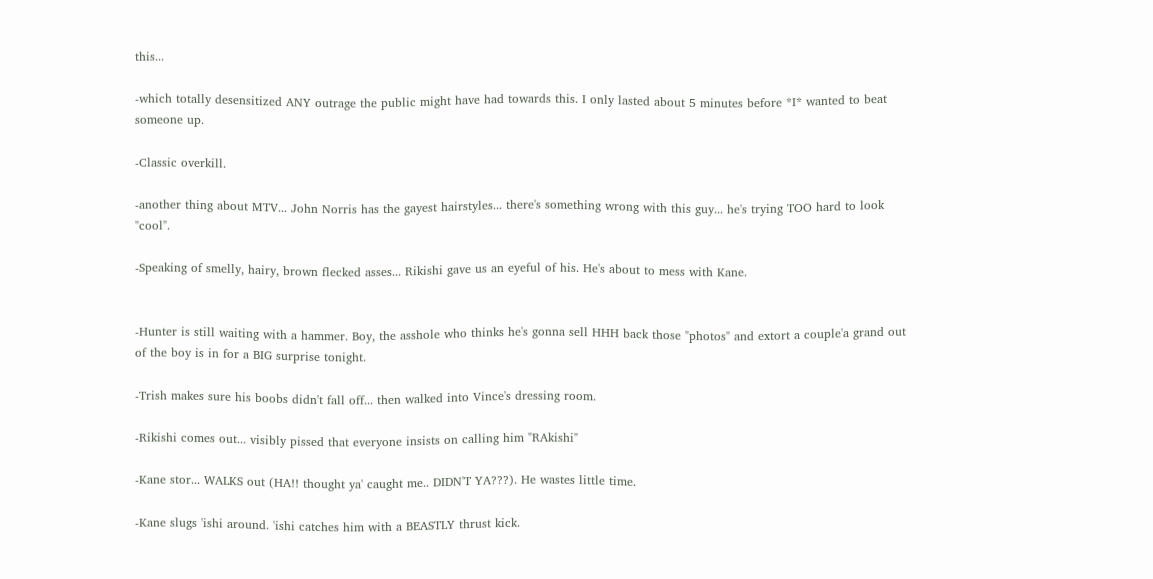this...

-which totally desensitized ANY outrage the public might have had towards this. I only lasted about 5 minutes before *I* wanted to beat someone up.

-Classic overkill.

-another thing about MTV... John Norris has the gayest hairstyles... there's something wrong with this guy... he's trying TOO hard to look "cool".

-Speaking of smelly, hairy, brown flecked asses... Rikishi gave us an eyeful of his. He's about to mess with Kane.


-Hunter is still waiting with a hammer. Boy, the asshole who thinks he's gonna sell HHH back those "photos" and extort a couple'a grand out of the boy is in for a BIG surprise tonight.

-Trish makes sure his boobs didn't fall off... then walked into Vince's dressing room.

-Rikishi comes out... visibly pissed that everyone insists on calling him "RAkishi"

-Kane stor... WALKS out (HA!! thought ya' caught me.. DIDN'T YA???). He wastes little time.

-Kane slugs 'ishi around. 'ishi catches him with a BEASTLY thrust kick.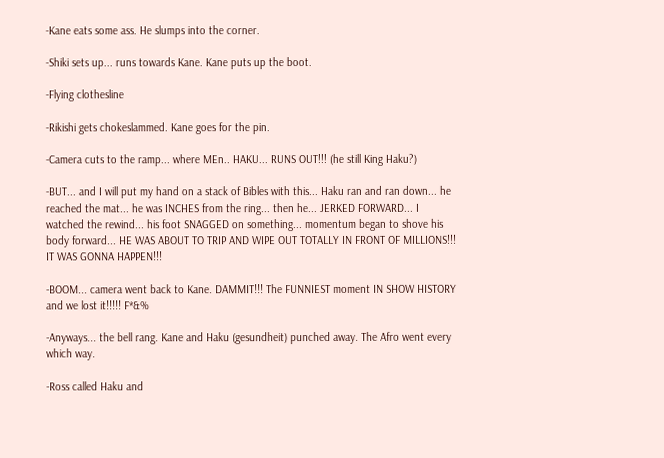-Kane eats some ass. He slumps into the corner.

-Shiki sets up... runs towards Kane. Kane puts up the boot.

-Flying clothesline

-Rikishi gets chokeslammed. Kane goes for the pin.

-Camera cuts to the ramp... where MEn.. HAKU... RUNS OUT!!! (he still King Haku?)

-BUT... and I will put my hand on a stack of Bibles with this... Haku ran and ran down... he reached the mat... he was INCHES from the ring... then he... JERKED FORWARD... I watched the rewind... his foot SNAGGED on something... momentum began to shove his body forward... HE WAS ABOUT TO TRIP AND WIPE OUT TOTALLY IN FRONT OF MILLIONS!!! IT WAS GONNA HAPPEN!!!

-BOOM... camera went back to Kane. DAMMIT!!! The FUNNIEST moment IN SHOW HISTORY and we lost it!!!!! F*&%

-Anyways... the bell rang. Kane and Haku (gesundheit) punched away. The Afro went every which way.

-Ross called Haku and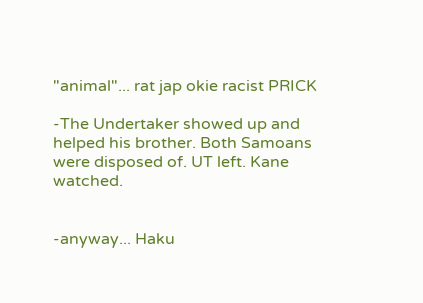"animal"... rat jap okie racist PRICK

-The Undertaker showed up and helped his brother. Both Samoans were disposed of. UT left. Kane watched.


-anyway... Haku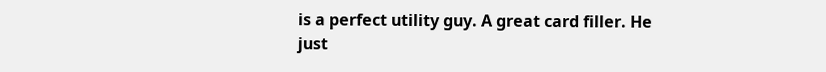is a perfect utility guy. A great card filler. He just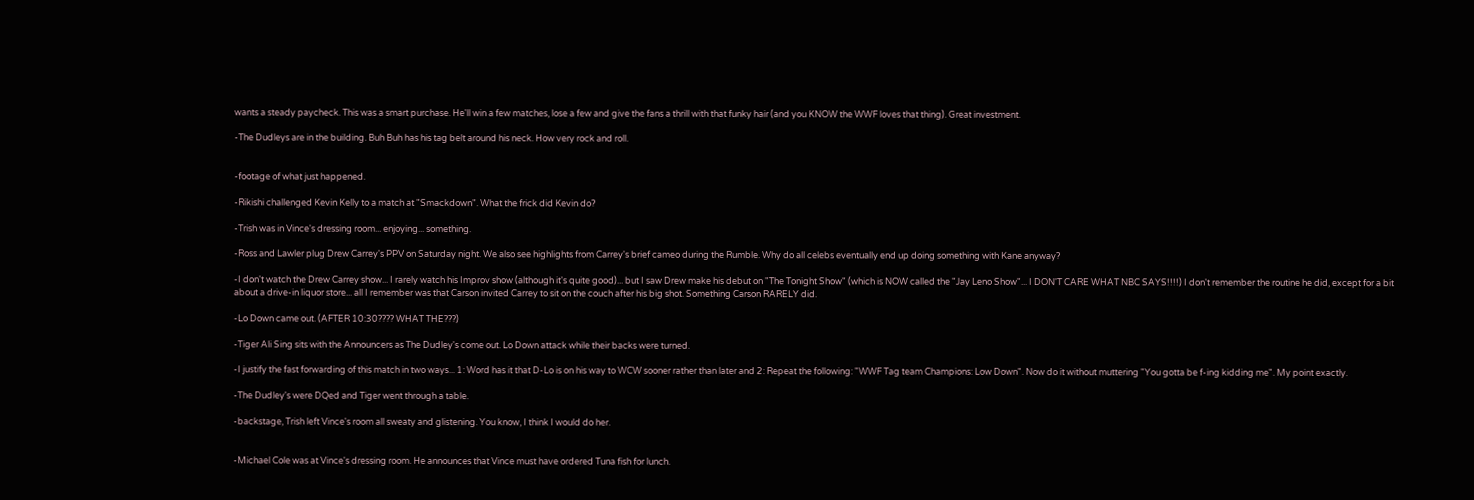wants a steady paycheck. This was a smart purchase. He'll win a few matches, lose a few and give the fans a thrill with that funky hair (and you KNOW the WWF loves that thing). Great investment.

-The Dudleys are in the building. Buh Buh has his tag belt around his neck. How very rock and roll.


-footage of what just happened.

-Rikishi challenged Kevin Kelly to a match at "Smackdown". What the frick did Kevin do?

-Trish was in Vince's dressing room... enjoying... something.

-Ross and Lawler plug Drew Carrey's PPV on Saturday night. We also see highlights from Carrey's brief cameo during the Rumble. Why do all celebs eventually end up doing something with Kane anyway?

-I don't watch the Drew Carrey show... I rarely watch his Improv show (although it's quite good)... but I saw Drew make his debut on "The Tonight Show" (which is NOW called the "Jay Leno Show"... I DON'T CARE WHAT NBC SAYS!!!!) I don't remember the routine he did, except for a bit about a drive-in liquor store... all I remember was that Carson invited Carrey to sit on the couch after his big shot. Something Carson RARELY did.

-Lo Down came out. (AFTER 10:30???? WHAT THE???)

-Tiger Ali Sing sits with the Announcers as The Dudley's come out. Lo Down attack while their backs were turned.

-I justify the fast forwarding of this match in two ways... 1: Word has it that D-Lo is on his way to WCW sooner rather than later and 2: Repeat the following: "WWF Tag team Champions: Low Down". Now do it without muttering "You gotta be f-ing kidding me". My point exactly.

-The Dudley's were DQed and Tiger went through a table.

-backstage, Trish left Vince's room all sweaty and glistening. You know, I think I would do her.


-Michael Cole was at Vince's dressing room. He announces that Vince must have ordered Tuna fish for lunch.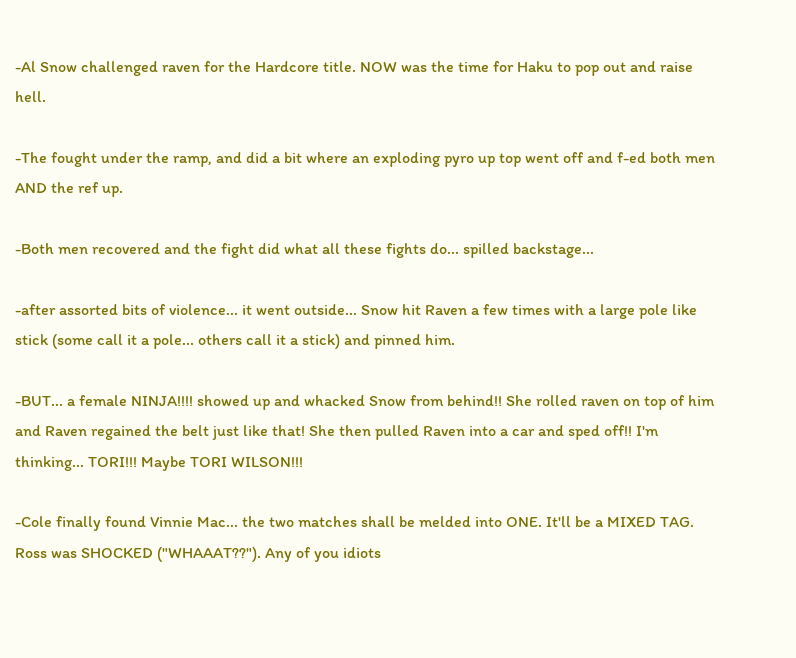-Al Snow challenged raven for the Hardcore title. NOW was the time for Haku to pop out and raise hell.

-The fought under the ramp, and did a bit where an exploding pyro up top went off and f-ed both men AND the ref up.

-Both men recovered and the fight did what all these fights do... spilled backstage...

-after assorted bits of violence... it went outside... Snow hit Raven a few times with a large pole like stick (some call it a pole... others call it a stick) and pinned him.

-BUT... a female NINJA!!!! showed up and whacked Snow from behind!! She rolled raven on top of him and Raven regained the belt just like that! She then pulled Raven into a car and sped off!! I'm thinking... TORI!!! Maybe TORI WILSON!!!

-Cole finally found Vinnie Mac... the two matches shall be melded into ONE. It'll be a MIXED TAG. Ross was SHOCKED ("WHAAAT??"). Any of you idiots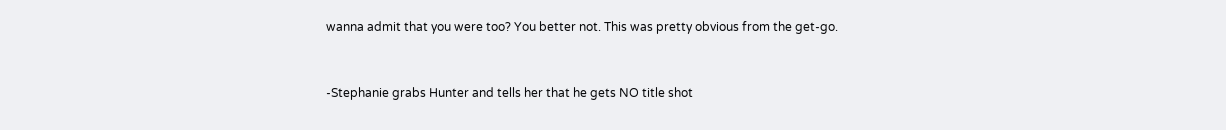wanna admit that you were too? You better not. This was pretty obvious from the get-go.


-Stephanie grabs Hunter and tells her that he gets NO title shot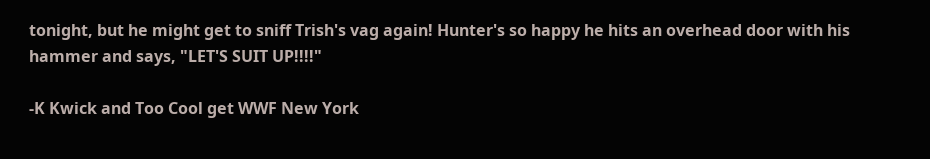tonight, but he might get to sniff Trish's vag again! Hunter's so happy he hits an overhead door with his hammer and says, "LET'S SUIT UP!!!!"

-K Kwick and Too Cool get WWF New York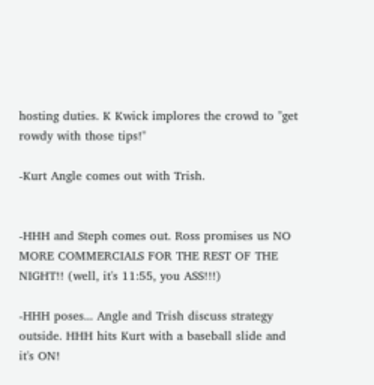hosting duties. K Kwick implores the crowd to "get rowdy with those tips!"

-Kurt Angle comes out with Trish.


-HHH and Steph comes out. Ross promises us NO MORE COMMERCIALS FOR THE REST OF THE NIGHT!! (well, it's 11:55, you ASS!!!)

-HHH poses... Angle and Trish discuss strategy outside. HHH hits Kurt with a baseball slide and it's ON!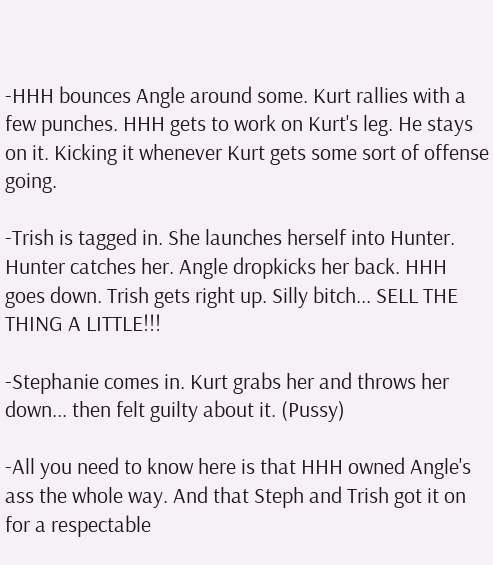-HHH bounces Angle around some. Kurt rallies with a few punches. HHH gets to work on Kurt's leg. He stays on it. Kicking it whenever Kurt gets some sort of offense going.

-Trish is tagged in. She launches herself into Hunter. Hunter catches her. Angle dropkicks her back. HHH goes down. Trish gets right up. Silly bitch... SELL THE THING A LITTLE!!!

-Stephanie comes in. Kurt grabs her and throws her down... then felt guilty about it. (Pussy)

-All you need to know here is that HHH owned Angle's ass the whole way. And that Steph and Trish got it on for a respectable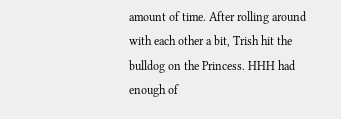amount of time. After rolling around with each other a bit, Trish hit the bulldog on the Princess. HHH had enough of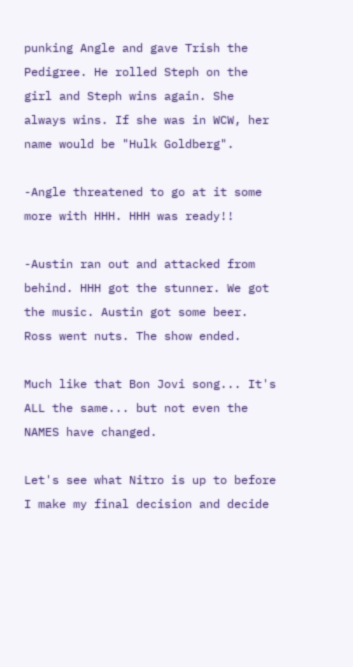punking Angle and gave Trish the Pedigree. He rolled Steph on the girl and Steph wins again. She always wins. If she was in WCW, her name would be "Hulk Goldberg".

-Angle threatened to go at it some more with HHH. HHH was ready!!

-Austin ran out and attacked from behind. HHH got the stunner. We got the music. Austin got some beer. Ross went nuts. The show ended.

Much like that Bon Jovi song... It's ALL the same... but not even the NAMES have changed.

Let's see what Nitro is up to before I make my final decision and decide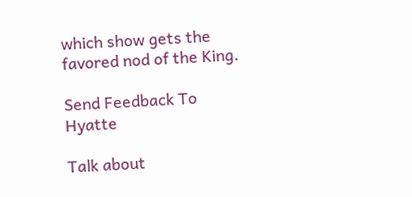which show gets the favored nod of the King.

Send Feedback To Hyatte

Talk about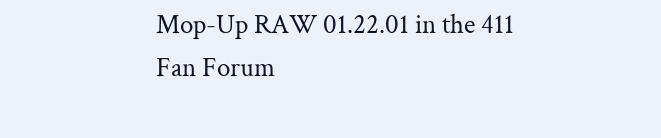Mop-Up RAW 01.22.01 in the 411 Fan Forum